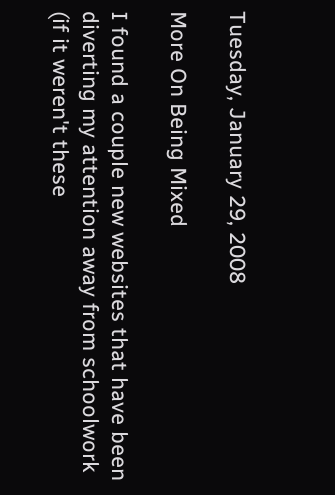Tuesday, January 29, 2008

More On Being Mixed

I found a couple new websites that have been diverting my attention away from schoolwork (if it weren't these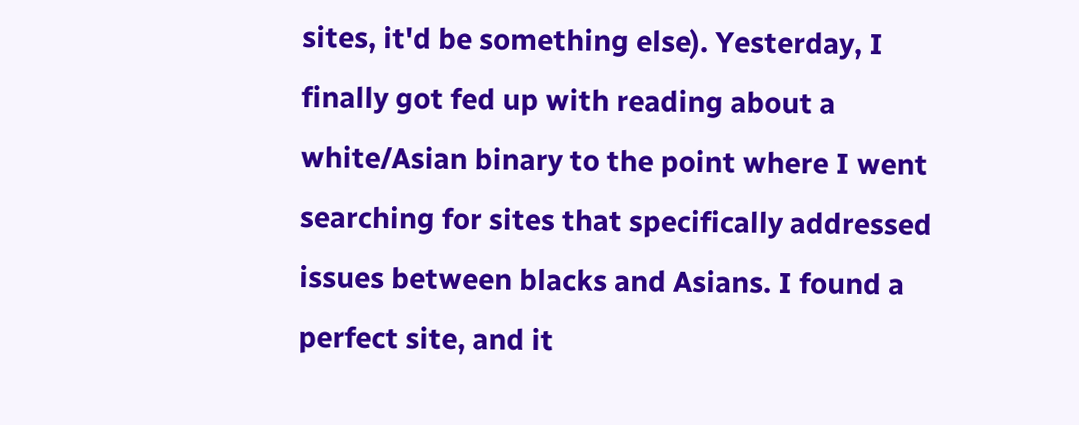sites, it'd be something else). Yesterday, I finally got fed up with reading about a white/Asian binary to the point where I went searching for sites that specifically addressed issues between blacks and Asians. I found a perfect site, and it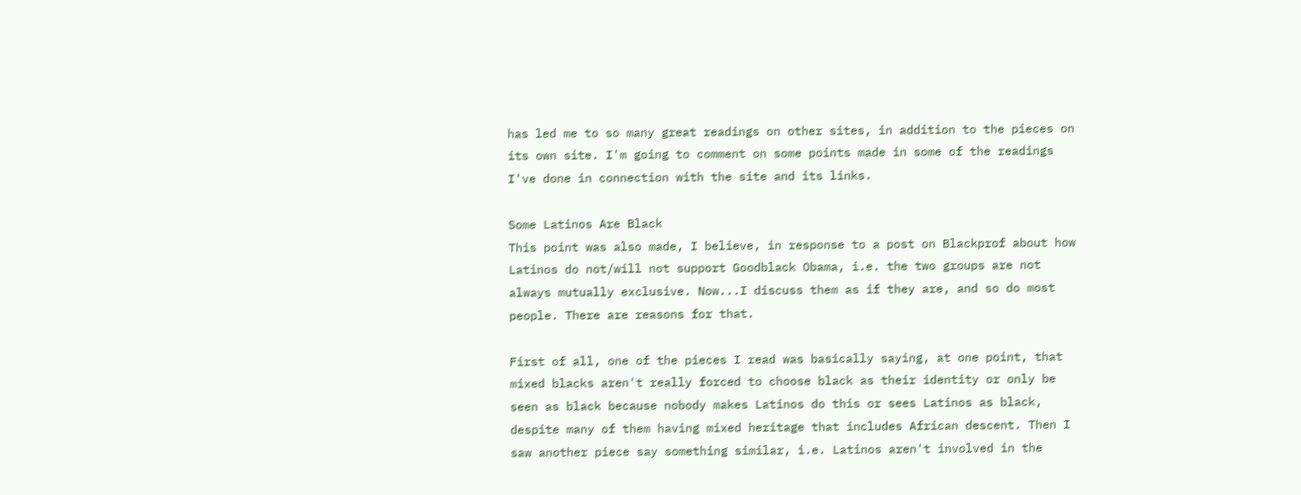has led me to so many great readings on other sites, in addition to the pieces on its own site. I'm going to comment on some points made in some of the readings I've done in connection with the site and its links.

Some Latinos Are Black
This point was also made, I believe, in response to a post on Blackprof about how Latinos do not/will not support Goodblack Obama, i.e. the two groups are not always mutually exclusive. Now...I discuss them as if they are, and so do most people. There are reasons for that.

First of all, one of the pieces I read was basically saying, at one point, that mixed blacks aren't really forced to choose black as their identity or only be seen as black because nobody makes Latinos do this or sees Latinos as black, despite many of them having mixed heritage that includes African descent. Then I saw another piece say something similar, i.e. Latinos aren't involved in the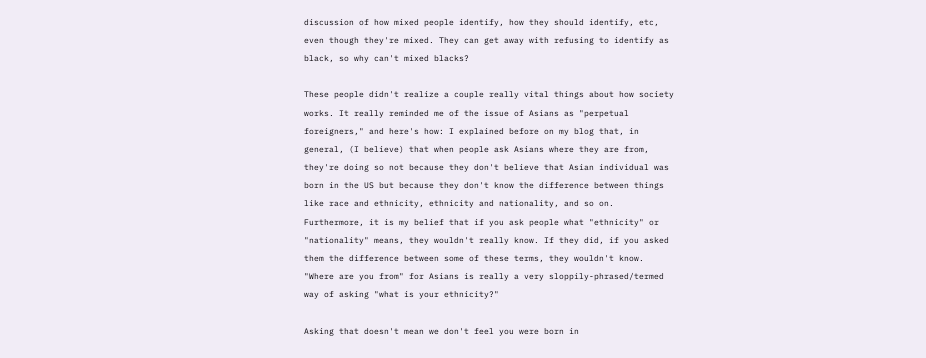discussion of how mixed people identify, how they should identify, etc, even though they're mixed. They can get away with refusing to identify as black, so why can't mixed blacks?

These people didn't realize a couple really vital things about how society works. It really reminded me of the issue of Asians as "perpetual foreigners," and here's how: I explained before on my blog that, in general, (I believe) that when people ask Asians where they are from, they're doing so not because they don't believe that Asian individual was born in the US but because they don't know the difference between things like race and ethnicity, ethnicity and nationality, and so on. Furthermore, it is my belief that if you ask people what "ethnicity" or "nationality" means, they wouldn't really know. If they did, if you asked them the difference between some of these terms, they wouldn't know. "Where are you from" for Asians is really a very sloppily-phrased/termed way of asking "what is your ethnicity?"

Asking that doesn't mean we don't feel you were born in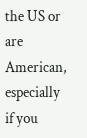the US or are American, especially if you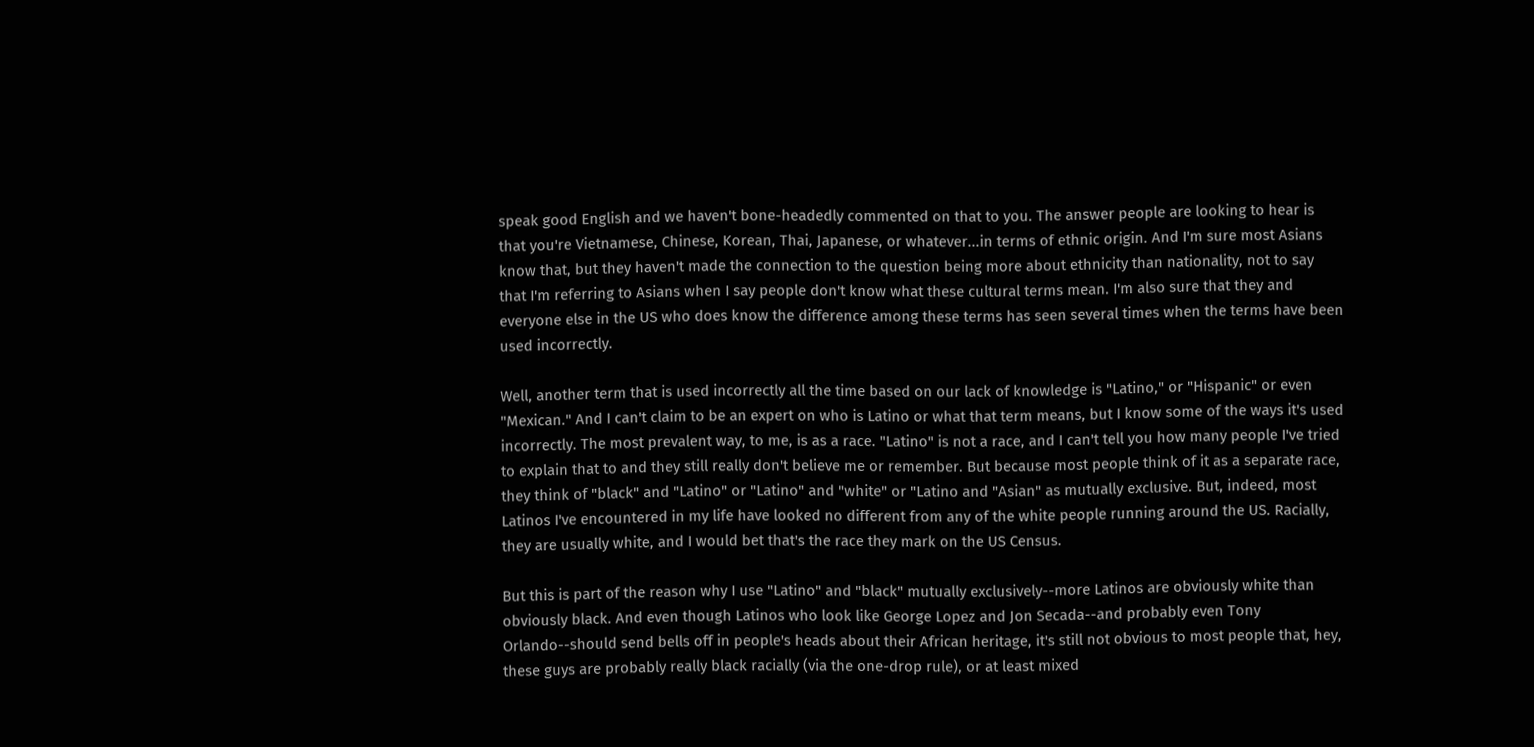speak good English and we haven't bone-headedly commented on that to you. The answer people are looking to hear is that you're Vietnamese, Chinese, Korean, Thai, Japanese, or whatever...in terms of ethnic origin. And I'm sure most Asians know that, but they haven't made the connection to the question being more about ethnicity than nationality, not to say that I'm referring to Asians when I say people don't know what these cultural terms mean. I'm also sure that they and everyone else in the US who does know the difference among these terms has seen several times when the terms have been used incorrectly.

Well, another term that is used incorrectly all the time based on our lack of knowledge is "Latino," or "Hispanic" or even "Mexican." And I can't claim to be an expert on who is Latino or what that term means, but I know some of the ways it's used incorrectly. The most prevalent way, to me, is as a race. "Latino" is not a race, and I can't tell you how many people I've tried to explain that to and they still really don't believe me or remember. But because most people think of it as a separate race, they think of "black" and "Latino" or "Latino" and "white" or "Latino and "Asian" as mutually exclusive. But, indeed, most Latinos I've encountered in my life have looked no different from any of the white people running around the US. Racially, they are usually white, and I would bet that's the race they mark on the US Census.

But this is part of the reason why I use "Latino" and "black" mutually exclusively--more Latinos are obviously white than obviously black. And even though Latinos who look like George Lopez and Jon Secada--and probably even Tony Orlando--should send bells off in people's heads about their African heritage, it's still not obvious to most people that, hey, these guys are probably really black racially (via the one-drop rule), or at least mixed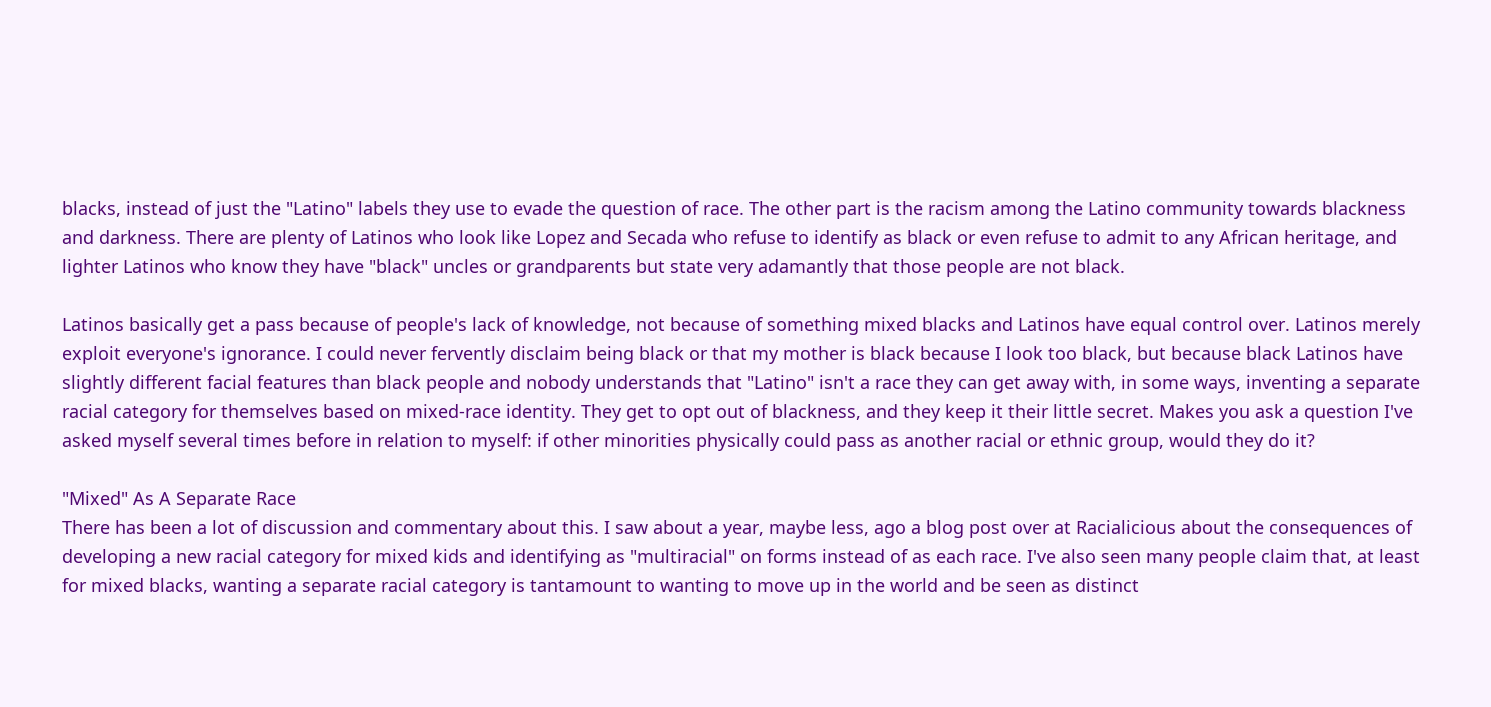blacks, instead of just the "Latino" labels they use to evade the question of race. The other part is the racism among the Latino community towards blackness and darkness. There are plenty of Latinos who look like Lopez and Secada who refuse to identify as black or even refuse to admit to any African heritage, and lighter Latinos who know they have "black" uncles or grandparents but state very adamantly that those people are not black.

Latinos basically get a pass because of people's lack of knowledge, not because of something mixed blacks and Latinos have equal control over. Latinos merely exploit everyone's ignorance. I could never fervently disclaim being black or that my mother is black because I look too black, but because black Latinos have slightly different facial features than black people and nobody understands that "Latino" isn't a race they can get away with, in some ways, inventing a separate racial category for themselves based on mixed-race identity. They get to opt out of blackness, and they keep it their little secret. Makes you ask a question I've asked myself several times before in relation to myself: if other minorities physically could pass as another racial or ethnic group, would they do it?

"Mixed" As A Separate Race
There has been a lot of discussion and commentary about this. I saw about a year, maybe less, ago a blog post over at Racialicious about the consequences of developing a new racial category for mixed kids and identifying as "multiracial" on forms instead of as each race. I've also seen many people claim that, at least for mixed blacks, wanting a separate racial category is tantamount to wanting to move up in the world and be seen as distinct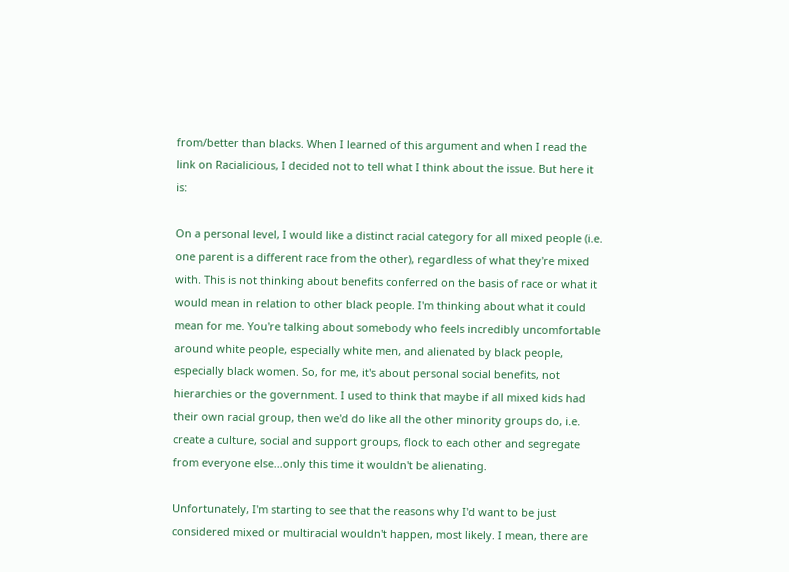from/better than blacks. When I learned of this argument and when I read the link on Racialicious, I decided not to tell what I think about the issue. But here it is:

On a personal level, I would like a distinct racial category for all mixed people (i.e. one parent is a different race from the other), regardless of what they're mixed with. This is not thinking about benefits conferred on the basis of race or what it would mean in relation to other black people. I'm thinking about what it could mean for me. You're talking about somebody who feels incredibly uncomfortable around white people, especially white men, and alienated by black people, especially black women. So, for me, it's about personal social benefits, not hierarchies or the government. I used to think that maybe if all mixed kids had their own racial group, then we'd do like all the other minority groups do, i.e. create a culture, social and support groups, flock to each other and segregate from everyone else...only this time it wouldn't be alienating.

Unfortunately, I'm starting to see that the reasons why I'd want to be just considered mixed or multiracial wouldn't happen, most likely. I mean, there are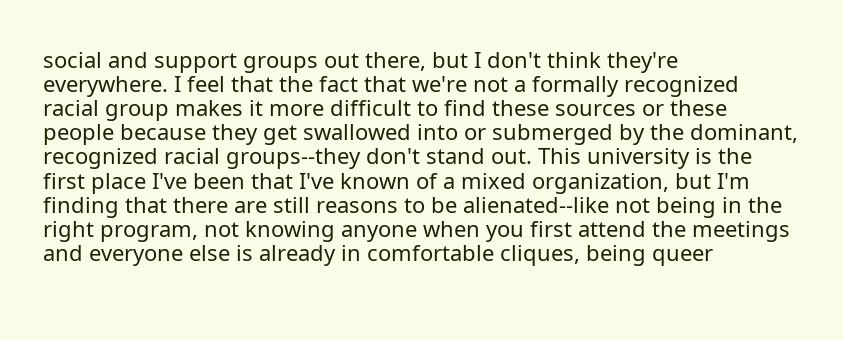social and support groups out there, but I don't think they're everywhere. I feel that the fact that we're not a formally recognized racial group makes it more difficult to find these sources or these people because they get swallowed into or submerged by the dominant, recognized racial groups--they don't stand out. This university is the first place I've been that I've known of a mixed organization, but I'm finding that there are still reasons to be alienated--like not being in the right program, not knowing anyone when you first attend the meetings and everyone else is already in comfortable cliques, being queer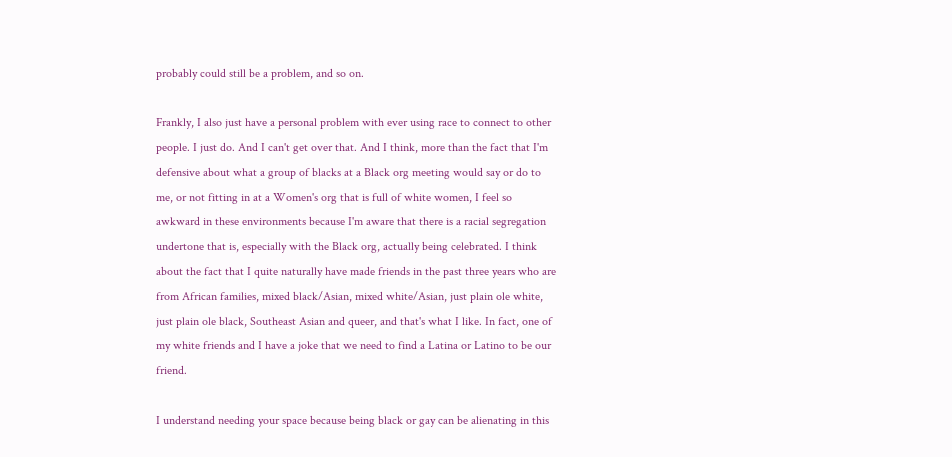probably could still be a problem, and so on.

Frankly, I also just have a personal problem with ever using race to connect to other people. I just do. And I can't get over that. And I think, more than the fact that I'm defensive about what a group of blacks at a Black org meeting would say or do to me, or not fitting in at a Women's org that is full of white women, I feel so awkward in these environments because I'm aware that there is a racial segregation undertone that is, especially with the Black org, actually being celebrated. I think about the fact that I quite naturally have made friends in the past three years who are from African families, mixed black/Asian, mixed white/Asian, just plain ole white, just plain ole black, Southeast Asian and queer, and that's what I like. In fact, one of my white friends and I have a joke that we need to find a Latina or Latino to be our friend.

I understand needing your space because being black or gay can be alienating in this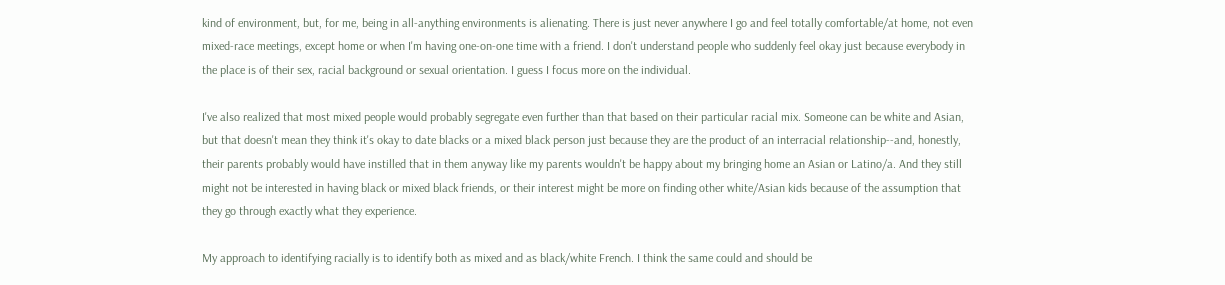kind of environment, but, for me, being in all-anything environments is alienating. There is just never anywhere I go and feel totally comfortable/at home, not even mixed-race meetings, except home or when I'm having one-on-one time with a friend. I don't understand people who suddenly feel okay just because everybody in the place is of their sex, racial background or sexual orientation. I guess I focus more on the individual.

I've also realized that most mixed people would probably segregate even further than that based on their particular racial mix. Someone can be white and Asian, but that doesn't mean they think it's okay to date blacks or a mixed black person just because they are the product of an interracial relationship--and, honestly, their parents probably would have instilled that in them anyway like my parents wouldn't be happy about my bringing home an Asian or Latino/a. And they still might not be interested in having black or mixed black friends, or their interest might be more on finding other white/Asian kids because of the assumption that they go through exactly what they experience.

My approach to identifying racially is to identify both as mixed and as black/white French. I think the same could and should be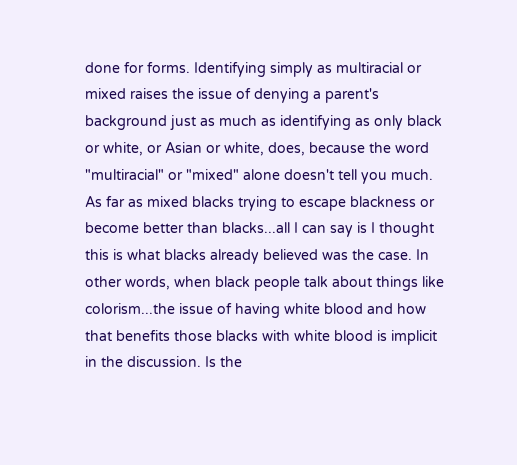done for forms. Identifying simply as multiracial or mixed raises the issue of denying a parent's background just as much as identifying as only black or white, or Asian or white, does, because the word "multiracial" or "mixed" alone doesn't tell you much. As far as mixed blacks trying to escape blackness or become better than blacks...all I can say is I thought this is what blacks already believed was the case. In other words, when black people talk about things like colorism...the issue of having white blood and how that benefits those blacks with white blood is implicit in the discussion. Is the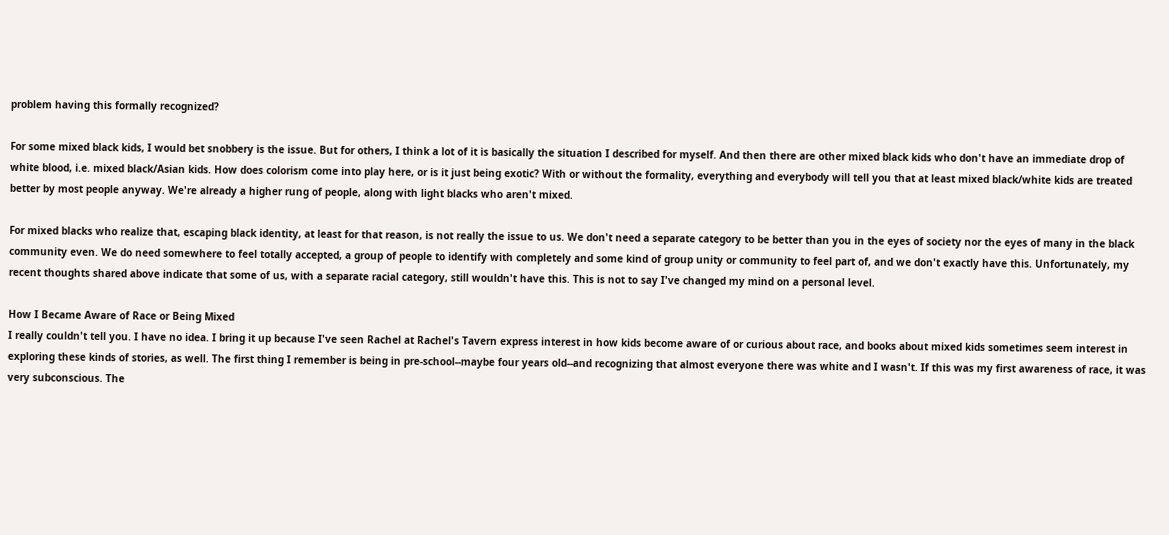problem having this formally recognized?

For some mixed black kids, I would bet snobbery is the issue. But for others, I think a lot of it is basically the situation I described for myself. And then there are other mixed black kids who don't have an immediate drop of white blood, i.e. mixed black/Asian kids. How does colorism come into play here, or is it just being exotic? With or without the formality, everything and everybody will tell you that at least mixed black/white kids are treated better by most people anyway. We're already a higher rung of people, along with light blacks who aren't mixed.

For mixed blacks who realize that, escaping black identity, at least for that reason, is not really the issue to us. We don't need a separate category to be better than you in the eyes of society nor the eyes of many in the black community even. We do need somewhere to feel totally accepted, a group of people to identify with completely and some kind of group unity or community to feel part of, and we don't exactly have this. Unfortunately, my recent thoughts shared above indicate that some of us, with a separate racial category, still wouldn't have this. This is not to say I've changed my mind on a personal level.

How I Became Aware of Race or Being Mixed
I really couldn't tell you. I have no idea. I bring it up because I've seen Rachel at Rachel's Tavern express interest in how kids become aware of or curious about race, and books about mixed kids sometimes seem interest in exploring these kinds of stories, as well. The first thing I remember is being in pre-school--maybe four years old--and recognizing that almost everyone there was white and I wasn't. If this was my first awareness of race, it was very subconscious. The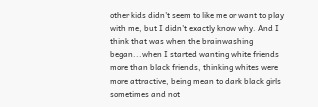other kids didn't seem to like me or want to play with me, but I didn't exactly know why. And I think that was when the brainwashing began...when I started wanting white friends more than black friends, thinking whites were more attractive, being mean to dark black girls sometimes and not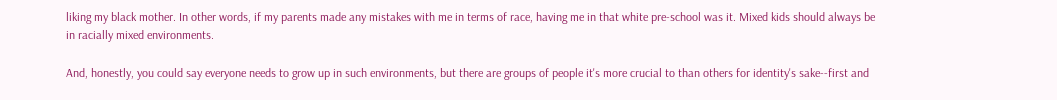liking my black mother. In other words, if my parents made any mistakes with me in terms of race, having me in that white pre-school was it. Mixed kids should always be in racially mixed environments.

And, honestly, you could say everyone needs to grow up in such environments, but there are groups of people it's more crucial to than others for identity's sake--first and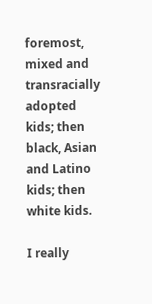foremost, mixed and transracially adopted kids; then black, Asian and Latino kids; then white kids.

I really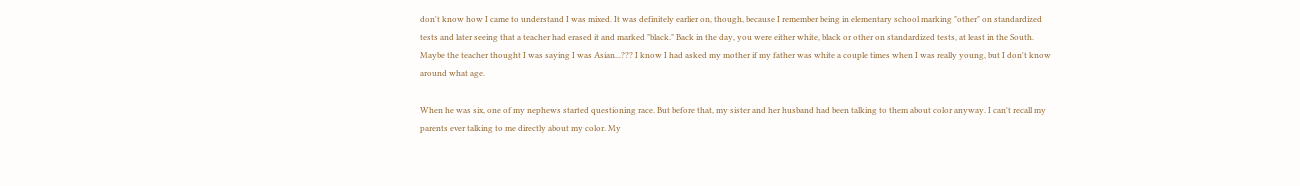don't know how I came to understand I was mixed. It was definitely earlier on, though, because I remember being in elementary school marking "other" on standardized tests and later seeing that a teacher had erased it and marked "black." Back in the day, you were either white, black or other on standardized tests, at least in the South. Maybe the teacher thought I was saying I was Asian...??? I know I had asked my mother if my father was white a couple times when I was really young, but I don't know around what age.

When he was six, one of my nephews started questioning race. But before that, my sister and her husband had been talking to them about color anyway. I can't recall my parents ever talking to me directly about my color. My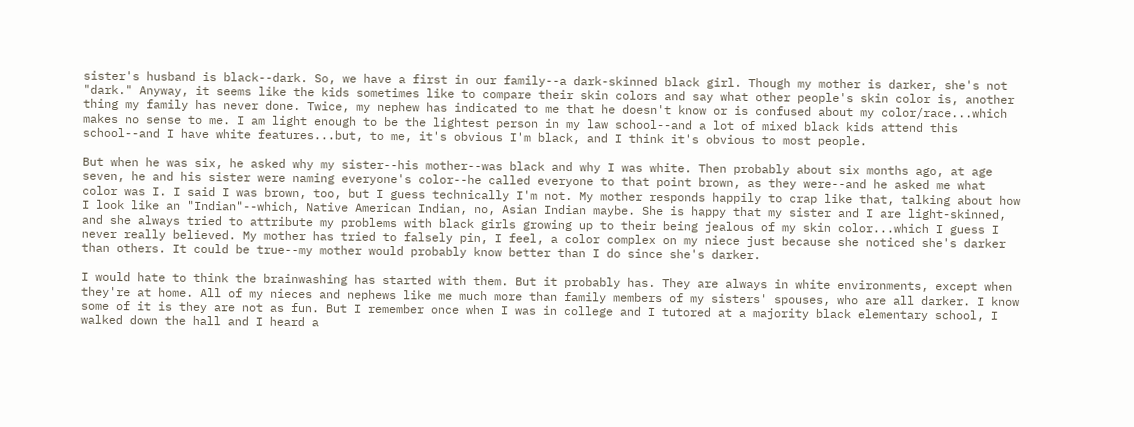sister's husband is black--dark. So, we have a first in our family--a dark-skinned black girl. Though my mother is darker, she's not "dark." Anyway, it seems like the kids sometimes like to compare their skin colors and say what other people's skin color is, another thing my family has never done. Twice, my nephew has indicated to me that he doesn't know or is confused about my color/race...which makes no sense to me. I am light enough to be the lightest person in my law school--and a lot of mixed black kids attend this school--and I have white features...but, to me, it's obvious I'm black, and I think it's obvious to most people.

But when he was six, he asked why my sister--his mother--was black and why I was white. Then probably about six months ago, at age seven, he and his sister were naming everyone's color--he called everyone to that point brown, as they were--and he asked me what color was I. I said I was brown, too, but I guess technically I'm not. My mother responds happily to crap like that, talking about how I look like an "Indian"--which, Native American Indian, no, Asian Indian maybe. She is happy that my sister and I are light-skinned, and she always tried to attribute my problems with black girls growing up to their being jealous of my skin color...which I guess I never really believed. My mother has tried to falsely pin, I feel, a color complex on my niece just because she noticed she's darker than others. It could be true--my mother would probably know better than I do since she's darker.

I would hate to think the brainwashing has started with them. But it probably has. They are always in white environments, except when they're at home. All of my nieces and nephews like me much more than family members of my sisters' spouses, who are all darker. I know some of it is they are not as fun. But I remember once when I was in college and I tutored at a majority black elementary school, I walked down the hall and I heard a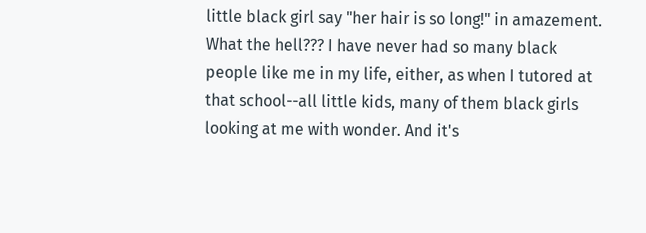little black girl say "her hair is so long!" in amazement. What the hell??? I have never had so many black people like me in my life, either, as when I tutored at that school--all little kids, many of them black girls looking at me with wonder. And it's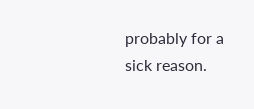probably for a sick reason.